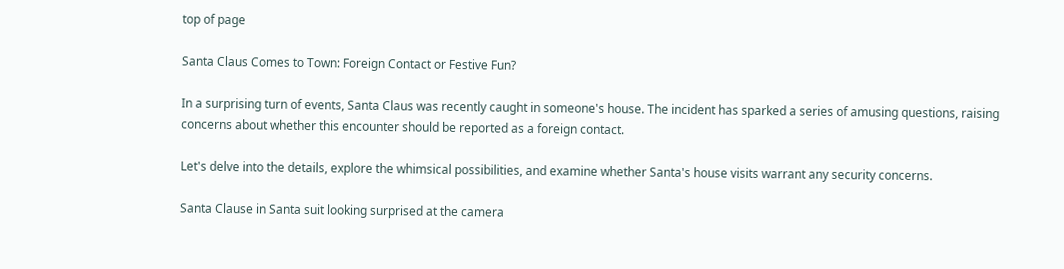top of page

Santa Claus Comes to Town: Foreign Contact or Festive Fun?

In a surprising turn of events, Santa Claus was recently caught in someone's house. The incident has sparked a series of amusing questions, raising concerns about whether this encounter should be reported as a foreign contact.

Let's delve into the details, explore the whimsical possibilities, and examine whether Santa's house visits warrant any security concerns.

Santa Clause in Santa suit looking surprised at the camera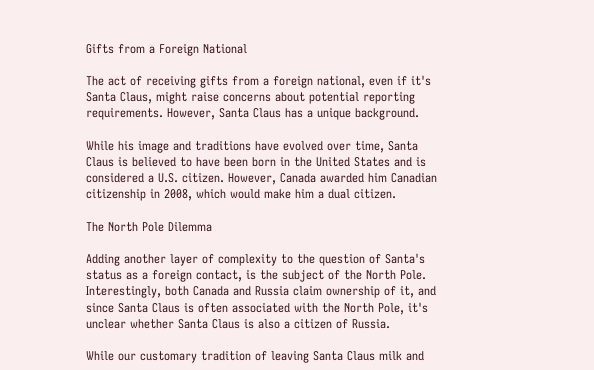Gifts from a Foreign National

The act of receiving gifts from a foreign national, even if it's Santa Claus, might raise concerns about potential reporting requirements. However, Santa Claus has a unique background.

While his image and traditions have evolved over time, Santa Claus is believed to have been born in the United States and is considered a U.S. citizen. However, Canada awarded him Canadian citizenship in 2008, which would make him a dual citizen.

The North Pole Dilemma

Adding another layer of complexity to the question of Santa's status as a foreign contact, is the subject of the North Pole. Interestingly, both Canada and Russia claim ownership of it, and since Santa Claus is often associated with the North Pole, it's unclear whether Santa Claus is also a citizen of Russia.

While our customary tradition of leaving Santa Claus milk and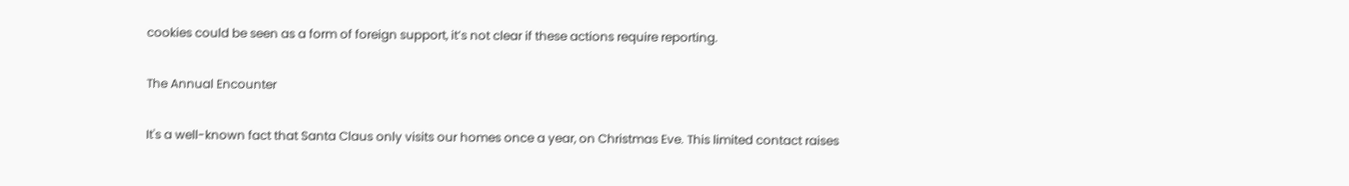cookies could be seen as a form of foreign support, it’s not clear if these actions require reporting.

The Annual Encounter

It's a well-known fact that Santa Claus only visits our homes once a year, on Christmas Eve. This limited contact raises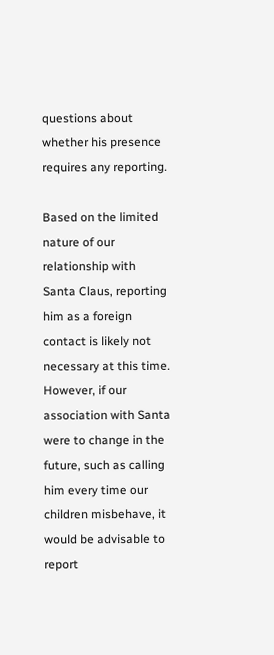questions about whether his presence requires any reporting.

Based on the limited nature of our relationship with Santa Claus, reporting him as a foreign contact is likely not necessary at this time. However, if our association with Santa were to change in the future, such as calling him every time our children misbehave, it would be advisable to report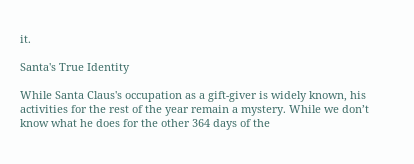it.

Santa's True Identity

While Santa Claus's occupation as a gift-giver is widely known, his activities for the rest of the year remain a mystery. While we don’t know what he does for the other 364 days of the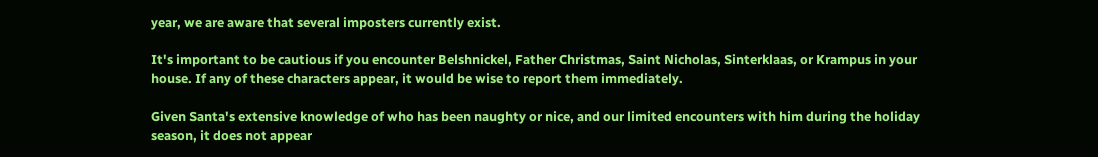year, we are aware that several imposters currently exist.

It's important to be cautious if you encounter Belshnickel, Father Christmas, Saint Nicholas, Sinterklaas, or Krampus in your house. If any of these characters appear, it would be wise to report them immediately.

Given Santa's extensive knowledge of who has been naughty or nice, and our limited encounters with him during the holiday season, it does not appear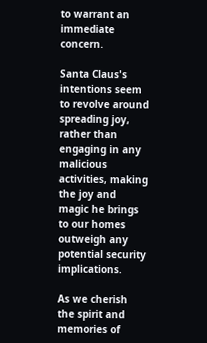to warrant an immediate concern.

Santa Claus's intentions seem to revolve around spreading joy, rather than engaging in any malicious activities, making the joy and magic he brings to our homes outweigh any potential security implications.

As we cherish the spirit and memories of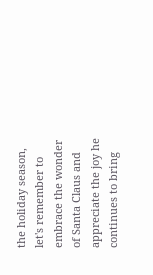the holiday season, let's remember to embrace the wonder of Santa Claus and appreciate the joy he continues to bring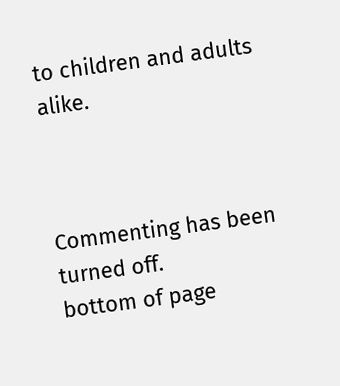to children and adults alike.



Commenting has been turned off.
bottom of page